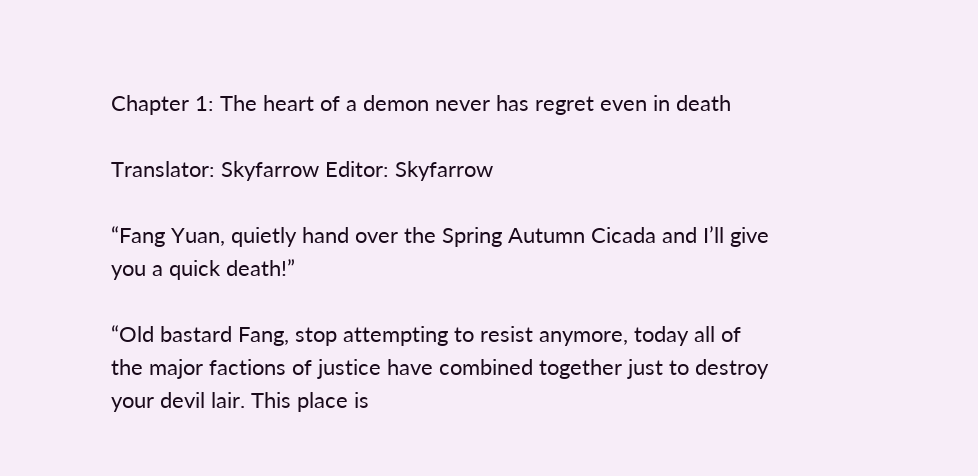Chapter 1: The heart of a demon never has regret even in death

Translator: Skyfarrow Editor: Skyfarrow

“Fang Yuan, quietly hand over the Spring Autumn Cicada and I’ll give you a quick death!”

“Old bastard Fang, stop attempting to resist anymore, today all of the major factions of justice have combined together just to destroy your devil lair. This place is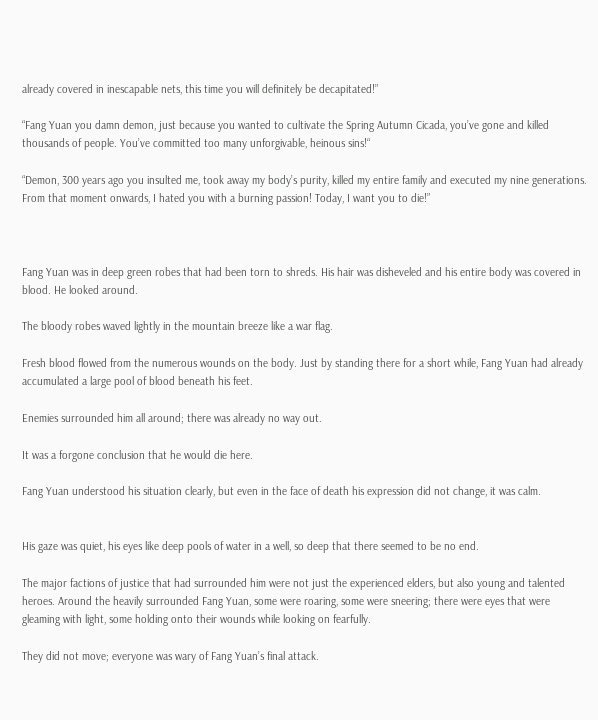already covered in inescapable nets, this time you will definitely be decapitated!”

“Fang Yuan you damn demon, just because you wanted to cultivate the Spring Autumn Cicada, you’ve gone and killed thousands of people. You’ve committed too many unforgivable, heinous sins!“

“Demon, 300 years ago you insulted me, took away my body’s purity, killed my entire family and executed my nine generations. From that moment onwards, I hated you with a burning passion! Today, I want you to die!”



Fang Yuan was in deep green robes that had been torn to shreds. His hair was disheveled and his entire body was covered in blood. He looked around.

The bloody robes waved lightly in the mountain breeze like a war flag.

Fresh blood flowed from the numerous wounds on the body. Just by standing there for a short while, Fang Yuan had already accumulated a large pool of blood beneath his feet.

Enemies surrounded him all around; there was already no way out.

It was a forgone conclusion that he would die here.

Fang Yuan understood his situation clearly, but even in the face of death his expression did not change, it was calm.


His gaze was quiet, his eyes like deep pools of water in a well, so deep that there seemed to be no end.

The major factions of justice that had surrounded him were not just the experienced elders, but also young and talented heroes. Around the heavily surrounded Fang Yuan, some were roaring, some were sneering; there were eyes that were gleaming with light, some holding onto their wounds while looking on fearfully.

They did not move; everyone was wary of Fang Yuan’s final attack.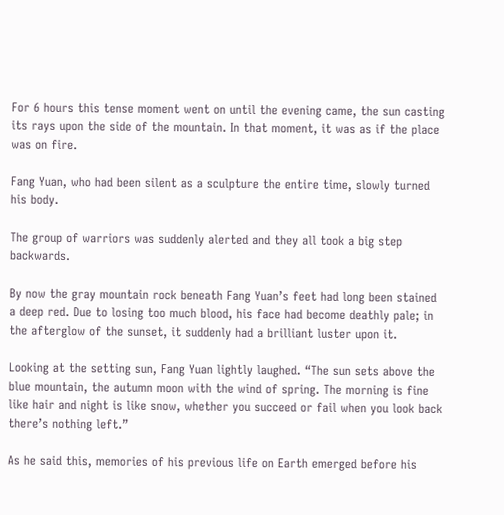For 6 hours this tense moment went on until the evening came, the sun casting its rays upon the side of the mountain. In that moment, it was as if the place was on fire.

Fang Yuan, who had been silent as a sculpture the entire time, slowly turned his body.

The group of warriors was suddenly alerted and they all took a big step backwards.

By now the gray mountain rock beneath Fang Yuan’s feet had long been stained a deep red. Due to losing too much blood, his face had become deathly pale; in the afterglow of the sunset, it suddenly had a brilliant luster upon it.

Looking at the setting sun, Fang Yuan lightly laughed. “The sun sets above the blue mountain, the autumn moon with the wind of spring. The morning is fine like hair and night is like snow, whether you succeed or fail when you look back there’s nothing left.”

As he said this, memories of his previous life on Earth emerged before his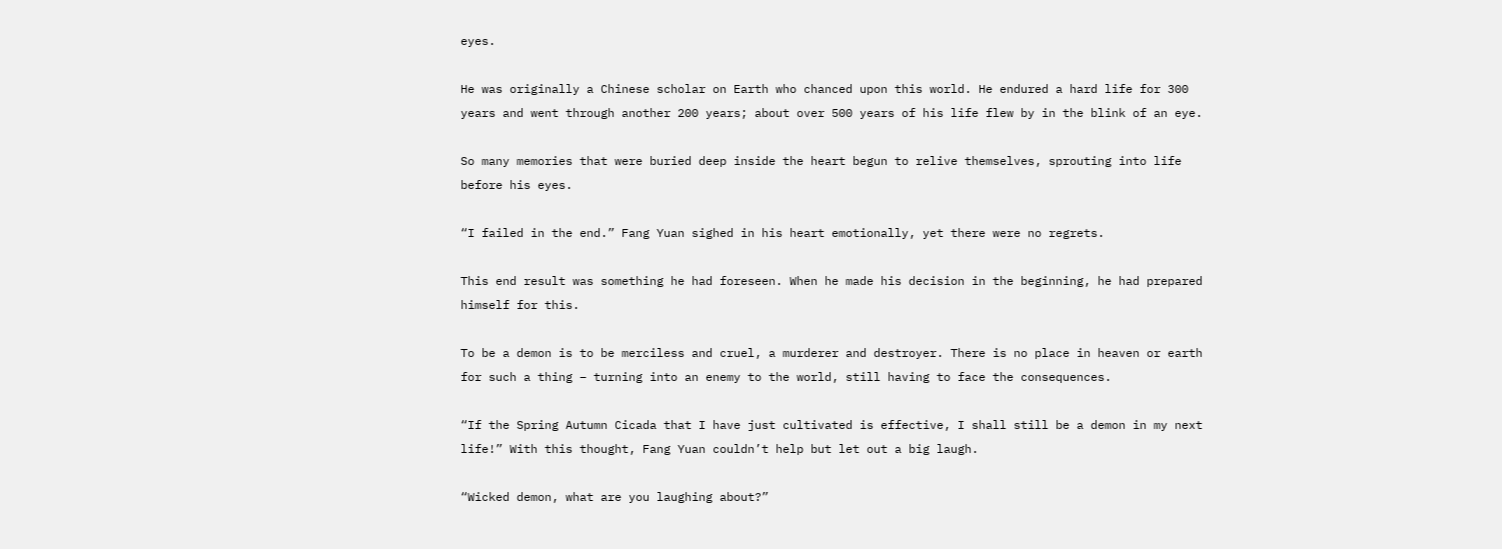eyes.

He was originally a Chinese scholar on Earth who chanced upon this world. He endured a hard life for 300 years and went through another 200 years; about over 500 years of his life flew by in the blink of an eye.

So many memories that were buried deep inside the heart begun to relive themselves, sprouting into life before his eyes.

“I failed in the end.” Fang Yuan sighed in his heart emotionally, yet there were no regrets.

This end result was something he had foreseen. When he made his decision in the beginning, he had prepared himself for this.

To be a demon is to be merciless and cruel, a murderer and destroyer. There is no place in heaven or earth for such a thing – turning into an enemy to the world, still having to face the consequences.

“If the Spring Autumn Cicada that I have just cultivated is effective, I shall still be a demon in my next life!” With this thought, Fang Yuan couldn’t help but let out a big laugh.

“Wicked demon, what are you laughing about?”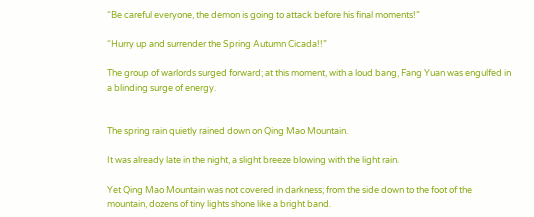“Be careful everyone, the demon is going to attack before his final moments!”

“Hurry up and surrender the Spring Autumn Cicada!!”

The group of warlords surged forward; at this moment, with a loud bang, Fang Yuan was engulfed in a blinding surge of energy.


The spring rain quietly rained down on Qing Mao Mountain.

It was already late in the night, a slight breeze blowing with the light rain.

Yet Qing Mao Mountain was not covered in darkness; from the side down to the foot of the mountain, dozens of tiny lights shone like a bright band.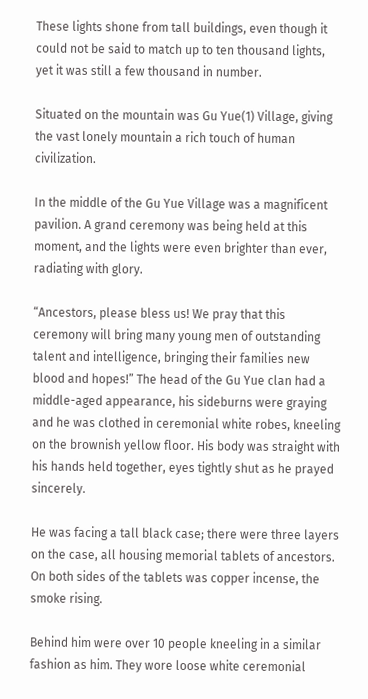These lights shone from tall buildings, even though it could not be said to match up to ten thousand lights, yet it was still a few thousand in number.

Situated on the mountain was Gu Yue(1) Village, giving the vast lonely mountain a rich touch of human civilization.

In the middle of the Gu Yue Village was a magnificent pavilion. A grand ceremony was being held at this moment, and the lights were even brighter than ever, radiating with glory.

“Ancestors, please bless us! We pray that this ceremony will bring many young men of outstanding talent and intelligence, bringing their families new blood and hopes!” The head of the Gu Yue clan had a middle-aged appearance, his sideburns were graying and he was clothed in ceremonial white robes, kneeling on the brownish yellow floor. His body was straight with his hands held together, eyes tightly shut as he prayed sincerely.

He was facing a tall black case; there were three layers on the case, all housing memorial tablets of ancestors. On both sides of the tablets was copper incense, the smoke rising.

Behind him were over 10 people kneeling in a similar fashion as him. They wore loose white ceremonial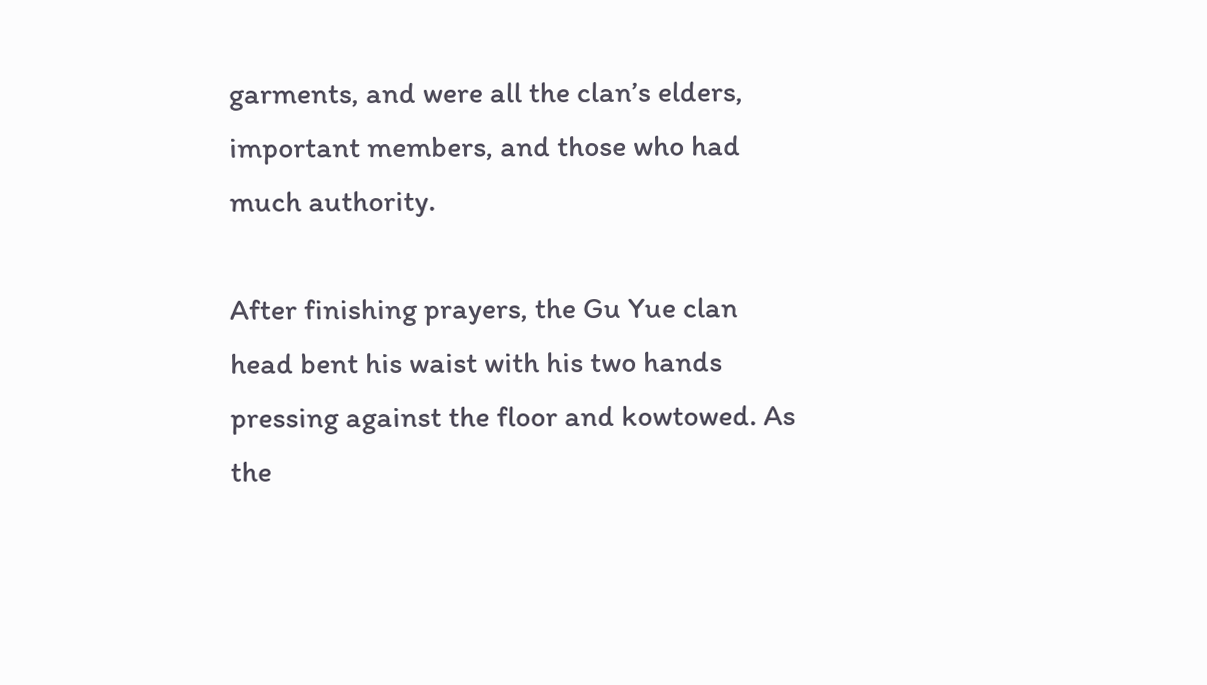garments, and were all the clan’s elders, important members, and those who had much authority.

After finishing prayers, the Gu Yue clan head bent his waist with his two hands pressing against the floor and kowtowed. As the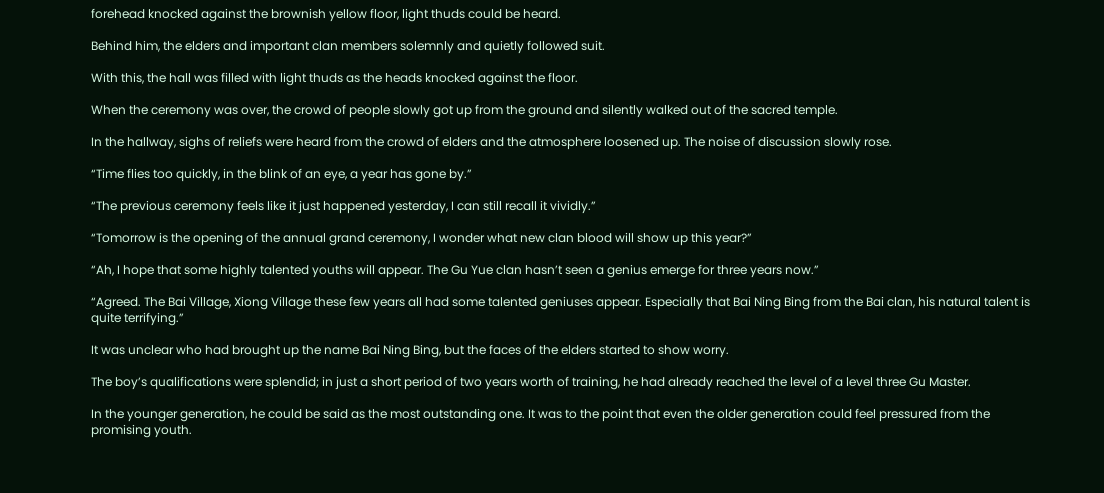forehead knocked against the brownish yellow floor, light thuds could be heard.

Behind him, the elders and important clan members solemnly and quietly followed suit.

With this, the hall was filled with light thuds as the heads knocked against the floor.

When the ceremony was over, the crowd of people slowly got up from the ground and silently walked out of the sacred temple.

In the hallway, sighs of reliefs were heard from the crowd of elders and the atmosphere loosened up. The noise of discussion slowly rose.

“Time flies too quickly, in the blink of an eye, a year has gone by.”

“The previous ceremony feels like it just happened yesterday, I can still recall it vividly.”

“Tomorrow is the opening of the annual grand ceremony, I wonder what new clan blood will show up this year?”

“Ah, I hope that some highly talented youths will appear. The Gu Yue clan hasn’t seen a genius emerge for three years now.”

“Agreed. The Bai Village, Xiong Village these few years all had some talented geniuses appear. Especially that Bai Ning Bing from the Bai clan, his natural talent is quite terrifying.”

It was unclear who had brought up the name Bai Ning Bing, but the faces of the elders started to show worry.

The boy’s qualifications were splendid; in just a short period of two years worth of training, he had already reached the level of a level three Gu Master.

In the younger generation, he could be said as the most outstanding one. It was to the point that even the older generation could feel pressured from the promising youth.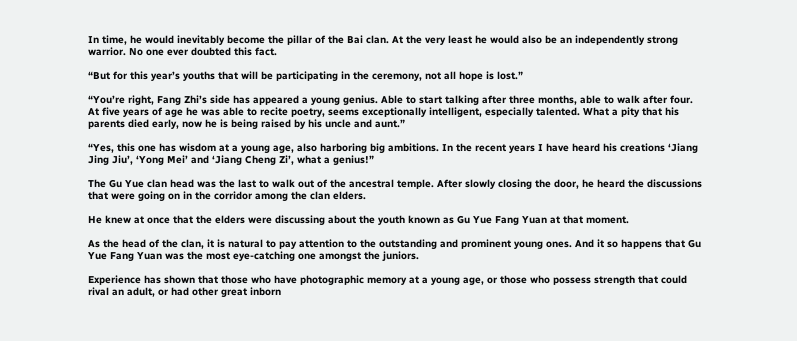In time, he would inevitably become the pillar of the Bai clan. At the very least he would also be an independently strong warrior. No one ever doubted this fact.

“But for this year’s youths that will be participating in the ceremony, not all hope is lost.”

“You’re right, Fang Zhi’s side has appeared a young genius. Able to start talking after three months, able to walk after four. At five years of age he was able to recite poetry, seems exceptionally intelligent, especially talented. What a pity that his parents died early, now he is being raised by his uncle and aunt.”

“Yes, this one has wisdom at a young age, also harboring big ambitions. In the recent years I have heard his creations ‘Jiang Jing Jiu’, ‘Yong Mei’ and ‘Jiang Cheng Zi’, what a genius!”

The Gu Yue clan head was the last to walk out of the ancestral temple. After slowly closing the door, he heard the discussions that were going on in the corridor among the clan elders.

He knew at once that the elders were discussing about the youth known as Gu Yue Fang Yuan at that moment.

As the head of the clan, it is natural to pay attention to the outstanding and prominent young ones. And it so happens that Gu Yue Fang Yuan was the most eye-catching one amongst the juniors.

Experience has shown that those who have photographic memory at a young age, or those who possess strength that could rival an adult, or had other great inborn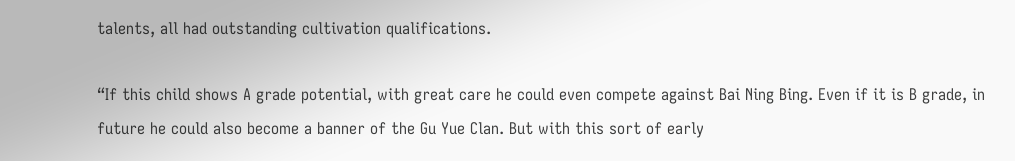talents, all had outstanding cultivation qualifications.

“If this child shows A grade potential, with great care he could even compete against Bai Ning Bing. Even if it is B grade, in future he could also become a banner of the Gu Yue Clan. But with this sort of early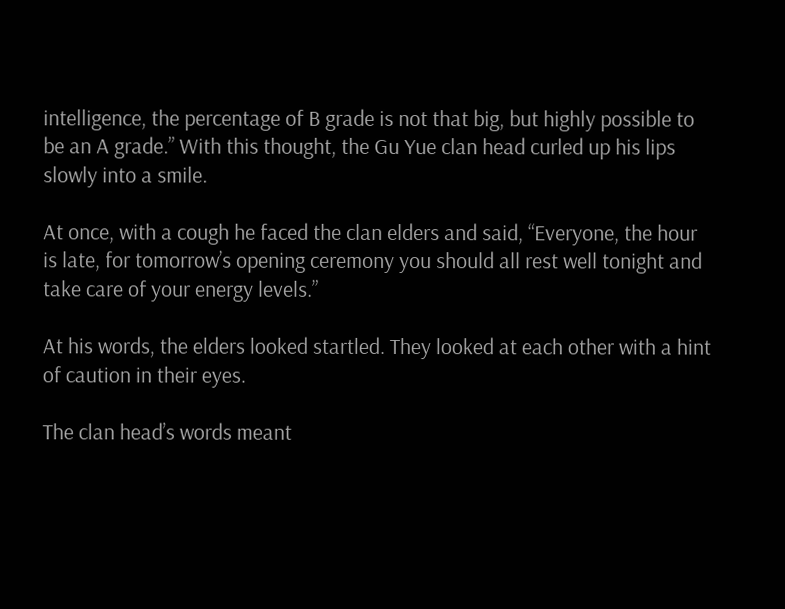intelligence, the percentage of B grade is not that big, but highly possible to be an A grade.” With this thought, the Gu Yue clan head curled up his lips slowly into a smile.

At once, with a cough he faced the clan elders and said, “Everyone, the hour is late, for tomorrow’s opening ceremony you should all rest well tonight and take care of your energy levels.”

At his words, the elders looked startled. They looked at each other with a hint of caution in their eyes.

The clan head’s words meant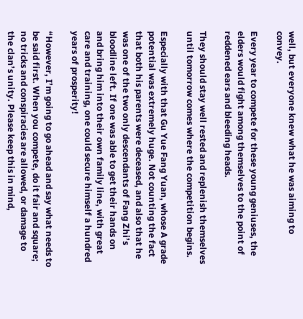well, but everyone knew what he was aiming to convey.

Every year to compete for these young geniuses, the elders would fight among themselves to the point of reddened ears and bleeding heads.

They should stay well rested and replenish themselves until tomorrow comes where the competition begins.

Especially with that Gu Yue Fang Yuan, whose A grade potential was extremely huge. Not counting the fact that both his parents were deceased, and also that he was one of the two only descendants of Fang Zhi’s bloodline left. If one was able to get their hands on and bring him into their own family line, with great care and training, one could secure himself a hundred years of prosperity!

“However, I’m going to go ahead and say what needs to be said first. When you compete, do it fair and square; no tricks and conspiracies are allowed, or damage to the clan’s unity. Please keep this in mind,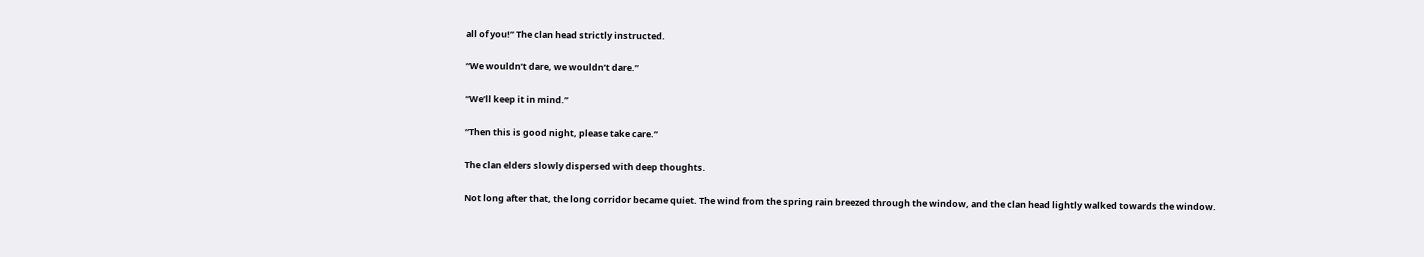all of you!” The clan head strictly instructed.

“We wouldn’t dare, we wouldn’t dare.”

“We’ll keep it in mind.”

“Then this is good night, please take care.”

The clan elders slowly dispersed with deep thoughts.

Not long after that, the long corridor became quiet. The wind from the spring rain breezed through the window, and the clan head lightly walked towards the window.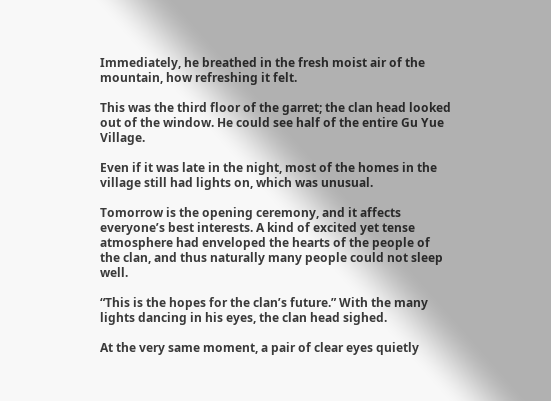Immediately, he breathed in the fresh moist air of the mountain, how refreshing it felt.

This was the third floor of the garret; the clan head looked out of the window. He could see half of the entire Gu Yue Village.

Even if it was late in the night, most of the homes in the village still had lights on, which was unusual.

Tomorrow is the opening ceremony, and it affects everyone’s best interests. A kind of excited yet tense atmosphere had enveloped the hearts of the people of the clan, and thus naturally many people could not sleep well.

“This is the hopes for the clan’s future.” With the many lights dancing in his eyes, the clan head sighed.

At the very same moment, a pair of clear eyes quietly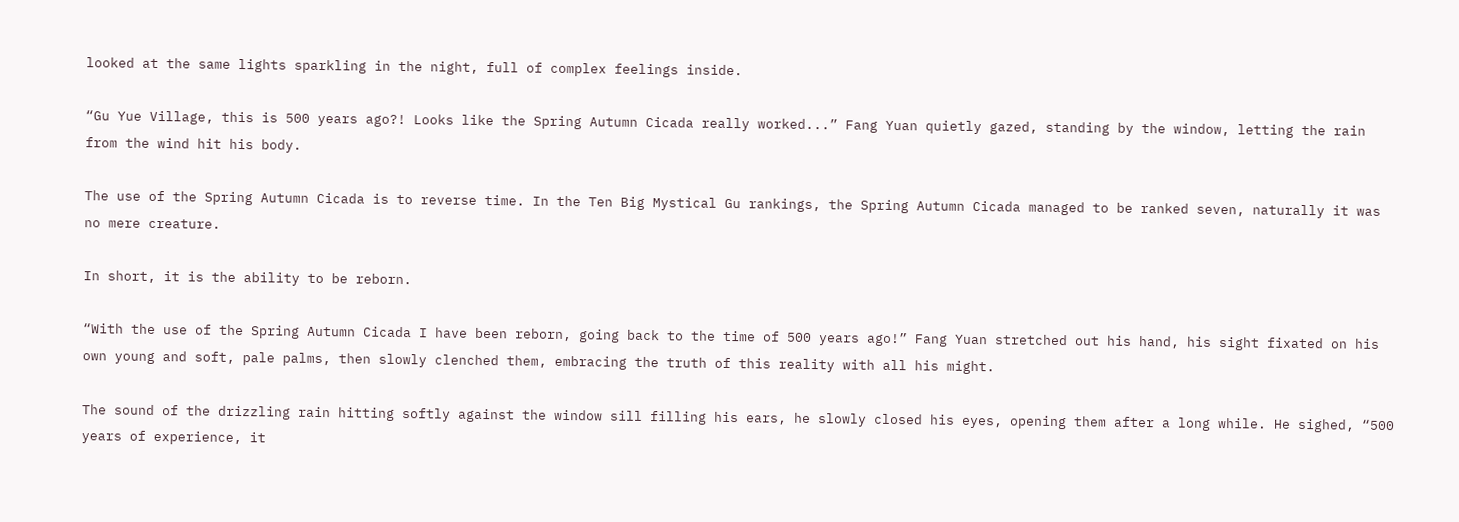looked at the same lights sparkling in the night, full of complex feelings inside.

“Gu Yue Village, this is 500 years ago?! Looks like the Spring Autumn Cicada really worked...” Fang Yuan quietly gazed, standing by the window, letting the rain from the wind hit his body.

The use of the Spring Autumn Cicada is to reverse time. In the Ten Big Mystical Gu rankings, the Spring Autumn Cicada managed to be ranked seven, naturally it was no mere creature.

In short, it is the ability to be reborn.

“With the use of the Spring Autumn Cicada I have been reborn, going back to the time of 500 years ago!” Fang Yuan stretched out his hand, his sight fixated on his own young and soft, pale palms, then slowly clenched them, embracing the truth of this reality with all his might.

The sound of the drizzling rain hitting softly against the window sill filling his ears, he slowly closed his eyes, opening them after a long while. He sighed, “500 years of experience, it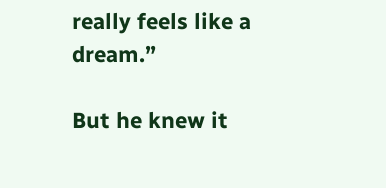really feels like a dream.”

But he knew it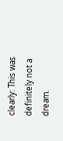clearly: This was definitely not a dream.